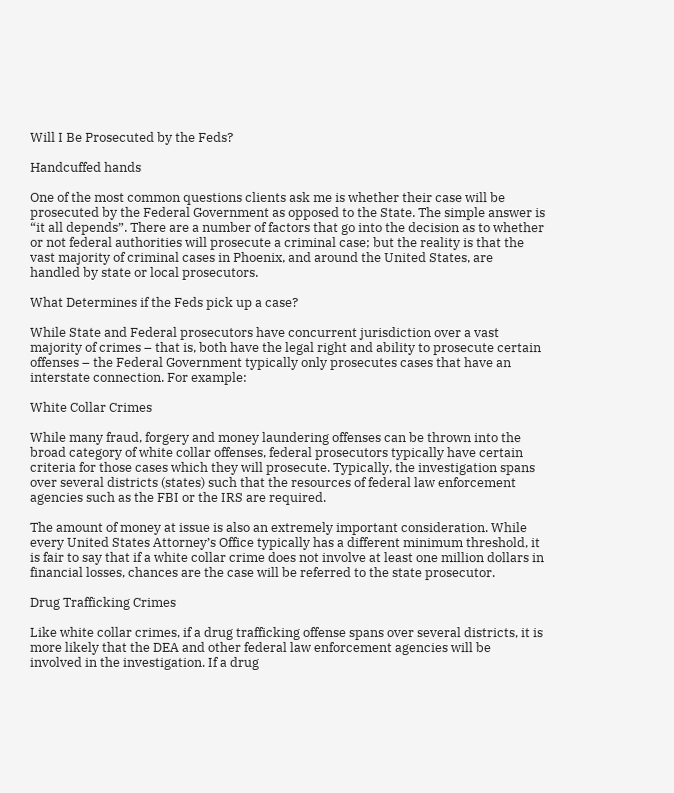Will I Be Prosecuted by the Feds?

Handcuffed hands

One of the most common questions clients ask me is whether their case will be prosecuted by the Federal Government as opposed to the State. The simple answer is “it all depends”. There are a number of factors that go into the decision as to whether or not federal authorities will prosecute a criminal case; but the reality is that the vast majority of criminal cases in Phoenix, and around the United States, are handled by state or local prosecutors.

What Determines if the Feds pick up a case?

While State and Federal prosecutors have concurrent jurisdiction over a vast majority of crimes – that is, both have the legal right and ability to prosecute certain offenses – the Federal Government typically only prosecutes cases that have an interstate connection. For example:

White Collar Crimes

While many fraud, forgery and money laundering offenses can be thrown into the broad category of white collar offenses, federal prosecutors typically have certain criteria for those cases which they will prosecute. Typically, the investigation spans over several districts (states) such that the resources of federal law enforcement agencies such as the FBI or the IRS are required.

The amount of money at issue is also an extremely important consideration. While every United States Attorney’s Office typically has a different minimum threshold, it is fair to say that if a white collar crime does not involve at least one million dollars in financial losses, chances are the case will be referred to the state prosecutor.

Drug Trafficking Crimes

Like white collar crimes, if a drug trafficking offense spans over several districts, it is more likely that the DEA and other federal law enforcement agencies will be involved in the investigation. If a drug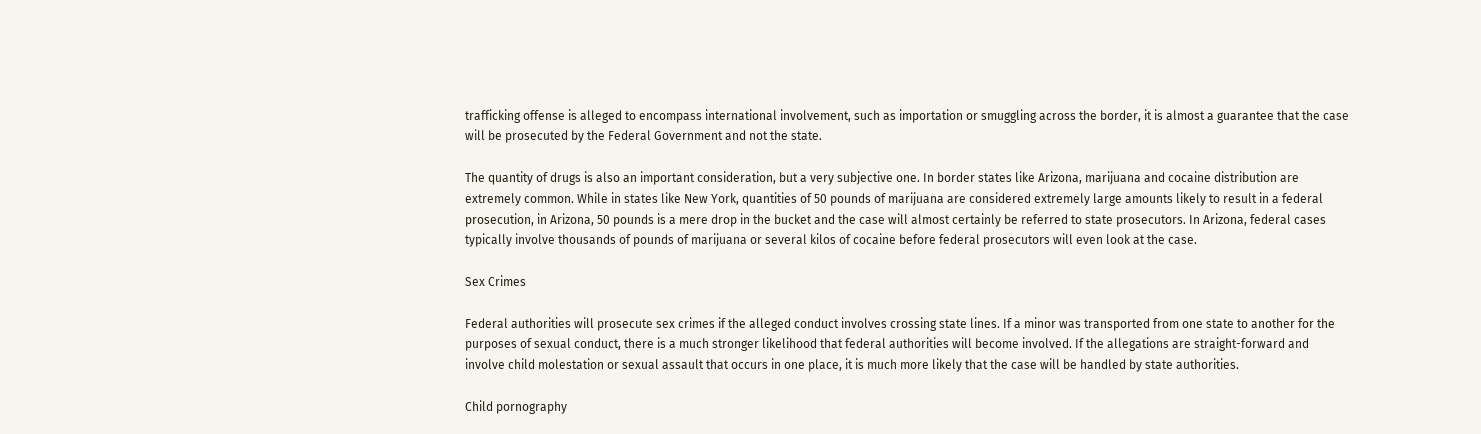trafficking offense is alleged to encompass international involvement, such as importation or smuggling across the border, it is almost a guarantee that the case will be prosecuted by the Federal Government and not the state.

The quantity of drugs is also an important consideration, but a very subjective one. In border states like Arizona, marijuana and cocaine distribution are extremely common. While in states like New York, quantities of 50 pounds of marijuana are considered extremely large amounts likely to result in a federal prosecution, in Arizona, 50 pounds is a mere drop in the bucket and the case will almost certainly be referred to state prosecutors. In Arizona, federal cases typically involve thousands of pounds of marijuana or several kilos of cocaine before federal prosecutors will even look at the case.

Sex Crimes

Federal authorities will prosecute sex crimes if the alleged conduct involves crossing state lines. If a minor was transported from one state to another for the purposes of sexual conduct, there is a much stronger likelihood that federal authorities will become involved. If the allegations are straight-forward and involve child molestation or sexual assault that occurs in one place, it is much more likely that the case will be handled by state authorities.

Child pornography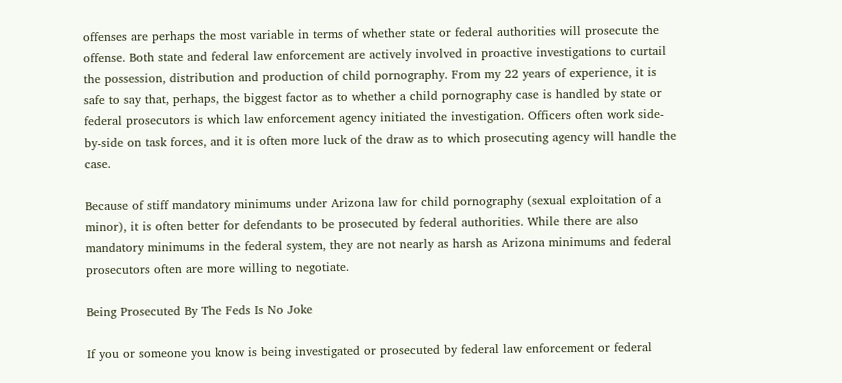offenses are perhaps the most variable in terms of whether state or federal authorities will prosecute the offense. Both state and federal law enforcement are actively involved in proactive investigations to curtail the possession, distribution and production of child pornography. From my 22 years of experience, it is safe to say that, perhaps, the biggest factor as to whether a child pornography case is handled by state or federal prosecutors is which law enforcement agency initiated the investigation. Officers often work side-by-side on task forces, and it is often more luck of the draw as to which prosecuting agency will handle the case.

Because of stiff mandatory minimums under Arizona law for child pornography (sexual exploitation of a minor), it is often better for defendants to be prosecuted by federal authorities. While there are also mandatory minimums in the federal system, they are not nearly as harsh as Arizona minimums and federal prosecutors often are more willing to negotiate.

Being Prosecuted By The Feds Is No Joke

If you or someone you know is being investigated or prosecuted by federal law enforcement or federal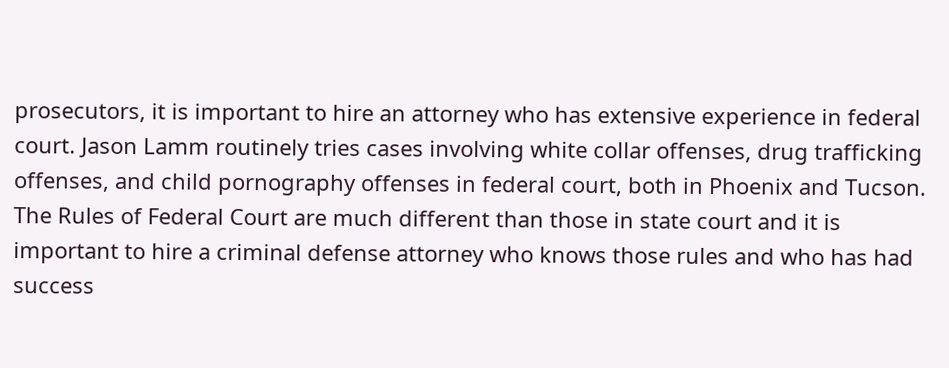prosecutors, it is important to hire an attorney who has extensive experience in federal court. Jason Lamm routinely tries cases involving white collar offenses, drug trafficking offenses, and child pornography offenses in federal court, both in Phoenix and Tucson. The Rules of Federal Court are much different than those in state court and it is important to hire a criminal defense attorney who knows those rules and who has had success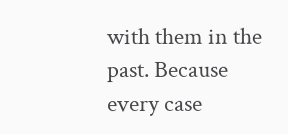with them in the past. Because every case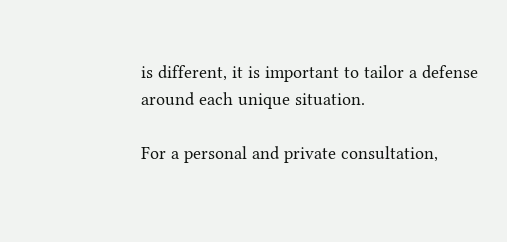is different, it is important to tailor a defense around each unique situation.

For a personal and private consultation,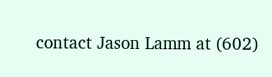contact Jason Lamm at (602)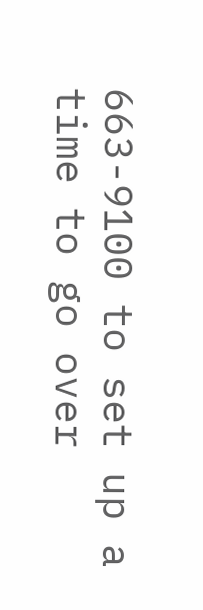663-9100 to set up a time to go over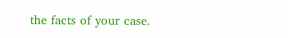the facts of your case.